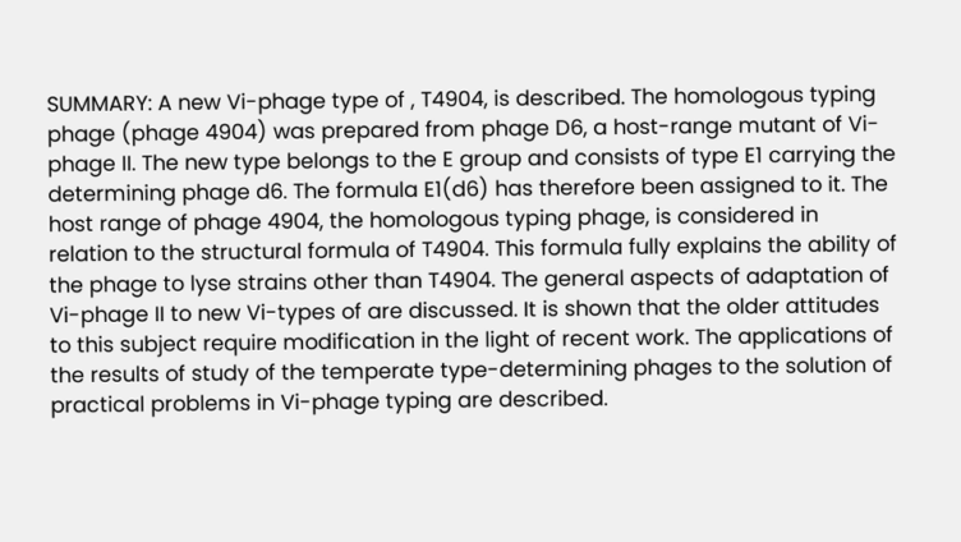SUMMARY: A new Vi-phage type of , T4904, is described. The homologous typing phage (phage 4904) was prepared from phage D6, a host-range mutant of Vi-phage II. The new type belongs to the E group and consists of type E1 carrying the determining phage d6. The formula E1(d6) has therefore been assigned to it. The host range of phage 4904, the homologous typing phage, is considered in relation to the structural formula of T4904. This formula fully explains the ability of the phage to lyse strains other than T4904. The general aspects of adaptation of Vi-phage II to new Vi-types of are discussed. It is shown that the older attitudes to this subject require modification in the light of recent work. The applications of the results of study of the temperate type-determining phages to the solution of practical problems in Vi-phage typing are described.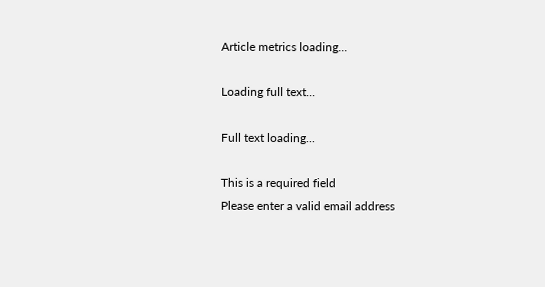Article metrics loading...

Loading full text...

Full text loading...

This is a required field
Please enter a valid email address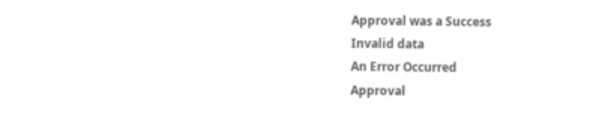Approval was a Success
Invalid data
An Error Occurred
Approval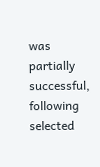was partially successful, following selected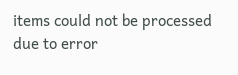items could not be processed due to error